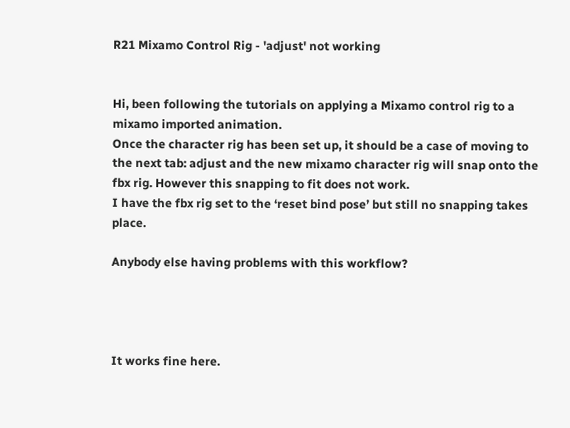R21 Mixamo Control Rig - 'adjust' not working


Hi, been following the tutorials on applying a Mixamo control rig to a mixamo imported animation.
Once the character rig has been set up, it should be a case of moving to the next tab: adjust and the new mixamo character rig will snap onto the fbx rig. However this snapping to fit does not work.
I have the fbx rig set to the ‘reset bind pose’ but still no snapping takes place.

Anybody else having problems with this workflow?




It works fine here.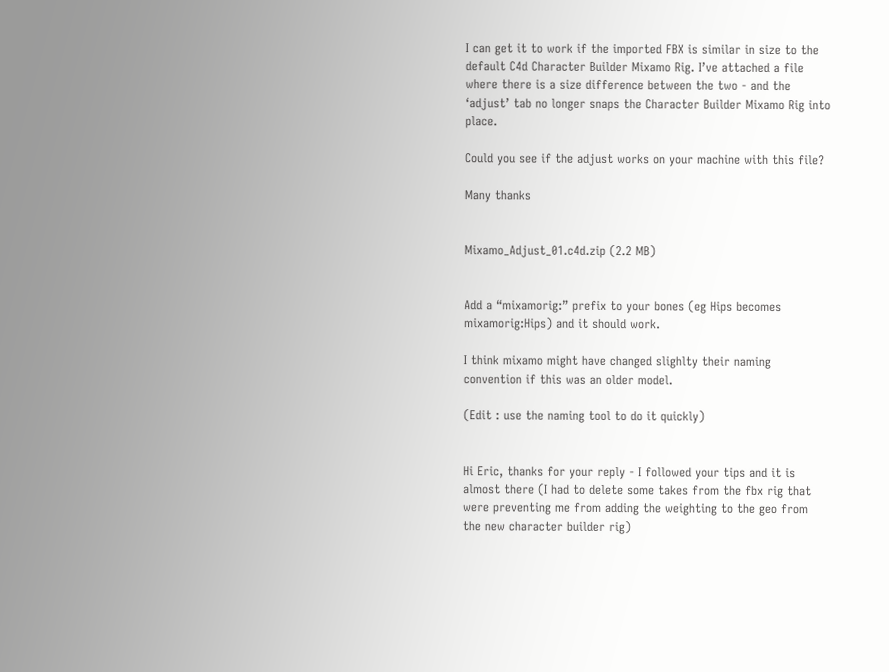I can get it to work if the imported FBX is similar in size to the default C4d Character Builder Mixamo Rig. I’ve attached a file where there is a size difference between the two - and the ‘adjust’ tab no longer snaps the Character Builder Mixamo Rig into place.

Could you see if the adjust works on your machine with this file?

Many thanks


Mixamo_Adjust_01.c4d.zip (2.2 MB)


Add a “mixamorig:” prefix to your bones (eg Hips becomes mixamorig:Hips) and it should work.

I think mixamo might have changed slighlty their naming convention if this was an older model.

(Edit : use the naming tool to do it quickly)


Hi Eric, thanks for your reply - I followed your tips and it is almost there (I had to delete some takes from the fbx rig that were preventing me from adding the weighting to the geo from the new character builder rig)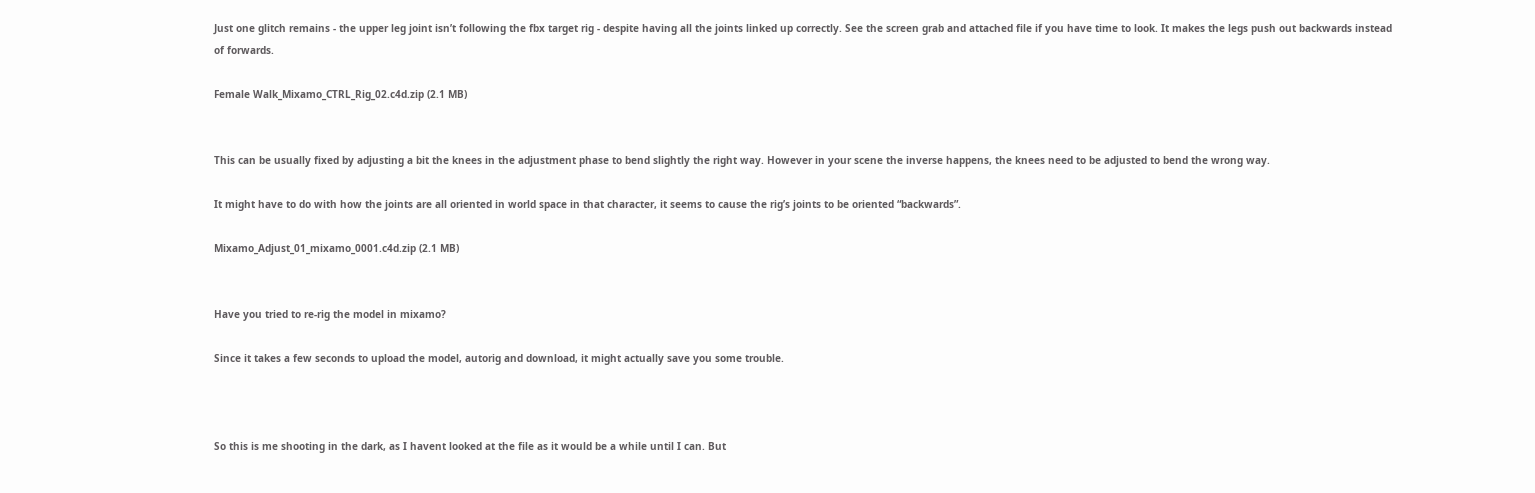Just one glitch remains - the upper leg joint isn’t following the fbx target rig - despite having all the joints linked up correctly. See the screen grab and attached file if you have time to look. It makes the legs push out backwards instead of forwards.

Female Walk_Mixamo_CTRL_Rig_02.c4d.zip (2.1 MB)


This can be usually fixed by adjusting a bit the knees in the adjustment phase to bend slightly the right way. However in your scene the inverse happens, the knees need to be adjusted to bend the wrong way.

It might have to do with how the joints are all oriented in world space in that character, it seems to cause the rig’s joints to be oriented “backwards”.

Mixamo_Adjust_01_mixamo_0001.c4d.zip (2.1 MB)


Have you tried to re-rig the model in mixamo?

Since it takes a few seconds to upload the model, autorig and download, it might actually save you some trouble.



So this is me shooting in the dark, as I havent looked at the file as it would be a while until I can. But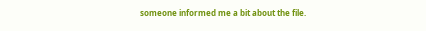someone informed me a bit about the file.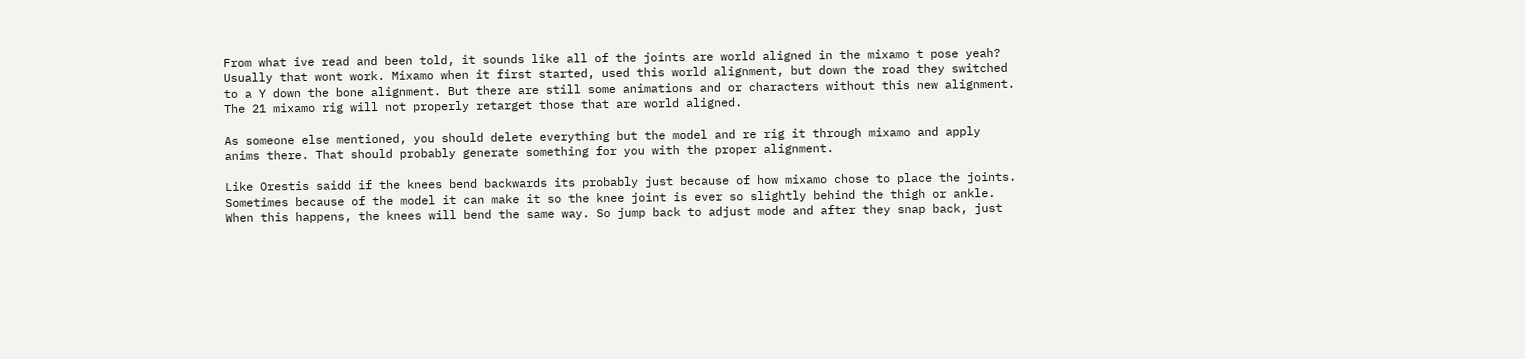From what ive read and been told, it sounds like all of the joints are world aligned in the mixamo t pose yeah? Usually that wont work. Mixamo when it first started, used this world alignment, but down the road they switched to a Y down the bone alignment. But there are still some animations and or characters without this new alignment. The 21 mixamo rig will not properly retarget those that are world aligned.

As someone else mentioned, you should delete everything but the model and re rig it through mixamo and apply anims there. That should probably generate something for you with the proper alignment.

Like Orestis saidd if the knees bend backwards its probably just because of how mixamo chose to place the joints. Sometimes because of the model it can make it so the knee joint is ever so slightly behind the thigh or ankle. When this happens, the knees will bend the same way. So jump back to adjust mode and after they snap back, just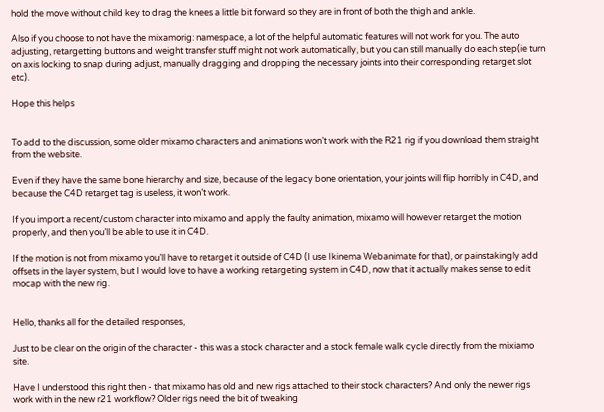hold the move without child key to drag the knees a little bit forward so they are in front of both the thigh and ankle.

Also if you choose to not have the mixamorig: namespace, a lot of the helpful automatic features will not work for you. The auto adjusting, retargetting buttons and weight transfer stuff might not work automatically, but you can still manually do each step(ie turn on axis locking to snap during adjust, manually dragging and dropping the necessary joints into their corresponding retarget slot etc).

Hope this helps


To add to the discussion, some older mixamo characters and animations won’t work with the R21 rig if you download them straight from the website.

Even if they have the same bone hierarchy and size, because of the legacy bone orientation, your joints will flip horribly in C4D, and because the C4D retarget tag is useless, it won’t work.

If you import a recent/custom character into mixamo and apply the faulty animation, mixamo will however retarget the motion properly, and then you’ll be able to use it in C4D.

If the motion is not from mixamo you’ll have to retarget it outside of C4D (I use Ikinema Webanimate for that), or painstakingly add offsets in the layer system, but I would love to have a working retargeting system in C4D, now that it actually makes sense to edit mocap with the new rig.


Hello, thanks all for the detailed responses,

Just to be clear on the origin of the character - this was a stock character and a stock female walk cycle directly from the mixiamo site.

Have I understood this right then - that mixamo has old and new rigs attached to their stock characters? And only the newer rigs work with in the new r21 workflow? Older rigs need the bit of tweaking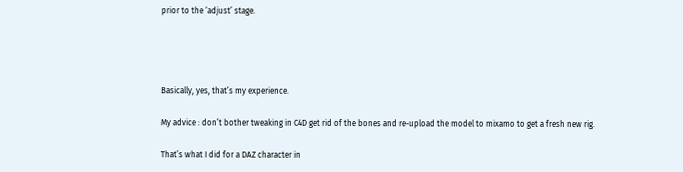prior to the ‘adjust’ stage.




Basically, yes, that’s my experience.

My advice : don’t bother tweaking in C4D get rid of the bones and re-upload the model to mixamo to get a fresh new rig.

That’s what I did for a DAZ character in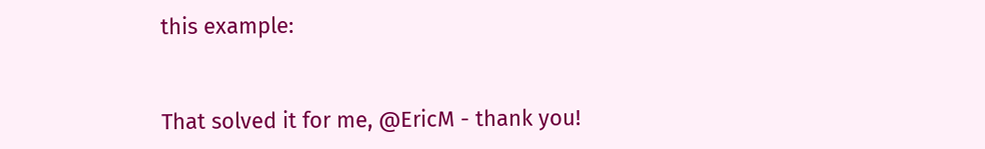this example:


That solved it for me, @EricM - thank you!